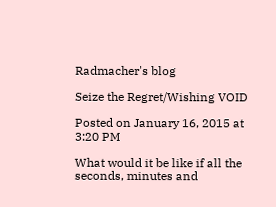Radmacher's blog

Seize the Regret/Wishing VOID

Posted on January 16, 2015 at 3:20 PM

What would it be like if all the seconds, minutes and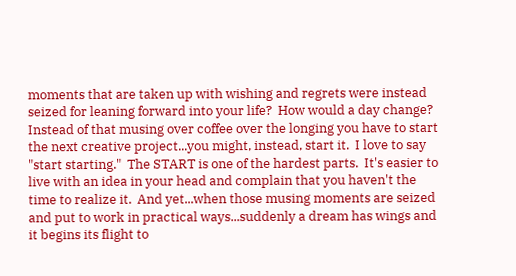moments that are taken up with wishing and regrets were instead seized for leaning forward into your life?  How would a day change?  Instead of that musing over coffee over the longing you have to start the next creative project...you might, instead, start it.  I love to say "start starting."  The START is one of the hardest parts.  It's easier to live with an idea in your head and complain that you haven't the time to realize it.  And yet...when those musing moments are seized and put to work in practical ways...suddenly a dream has wings and it begins its flight to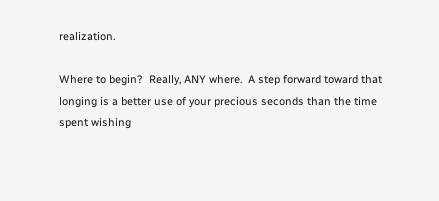realization.

Where to begin?  Really, ANY where.  A step forward toward that longing is a better use of your precious seconds than the time spent wishing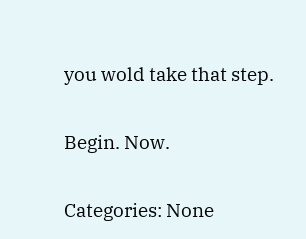you wold take that step.

Begin. Now.

Categories: None